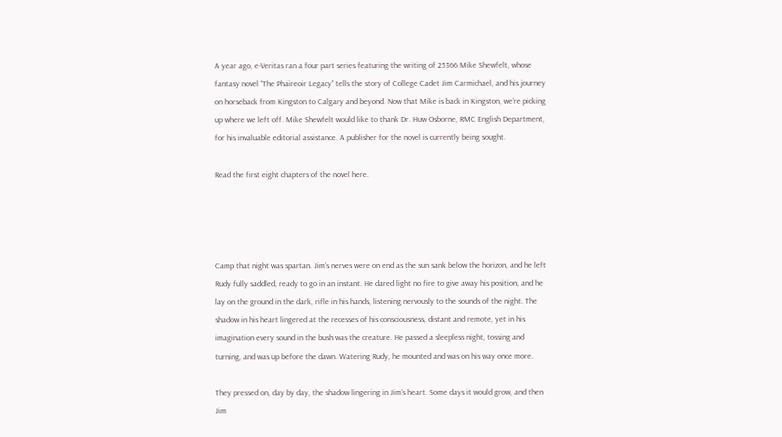A year ago, e-Veritas ran a four part series featuring the writing of 25366 Mike Shewfelt, whose fantasy novel “The Phaireoir Legacy” tells the story of College Cadet Jim Carmichael, and his journey on horseback from Kingston to Calgary and beyond. Now that Mike is back in Kingston, we’re picking up where we left off. Mike Shewfelt would like to thank Dr. Huw Osborne, RMC English Department, for his invaluable editorial assistance. A publisher for the novel is currently being sought.

Read the first eight chapters of the novel here.




Camp that night was spartan. Jim’s nerves were on end as the sun sank below the horizon, and he left Rudy fully saddled, ready to go in an instant. He dared light no fire to give away his position, and he lay on the ground in the dark, rifle in his hands, listening nervously to the sounds of the night. The shadow in his heart lingered at the recesses of his consciousness, distant and remote, yet in his imagination every sound in the bush was the creature. He passed a sleepless night, tossing and turning, and was up before the dawn. Watering Rudy, he mounted and was on his way once more.

They pressed on, day by day, the shadow lingering in Jim’s heart. Some days it would grow, and then Jim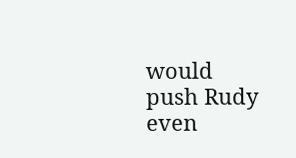would push Rudy even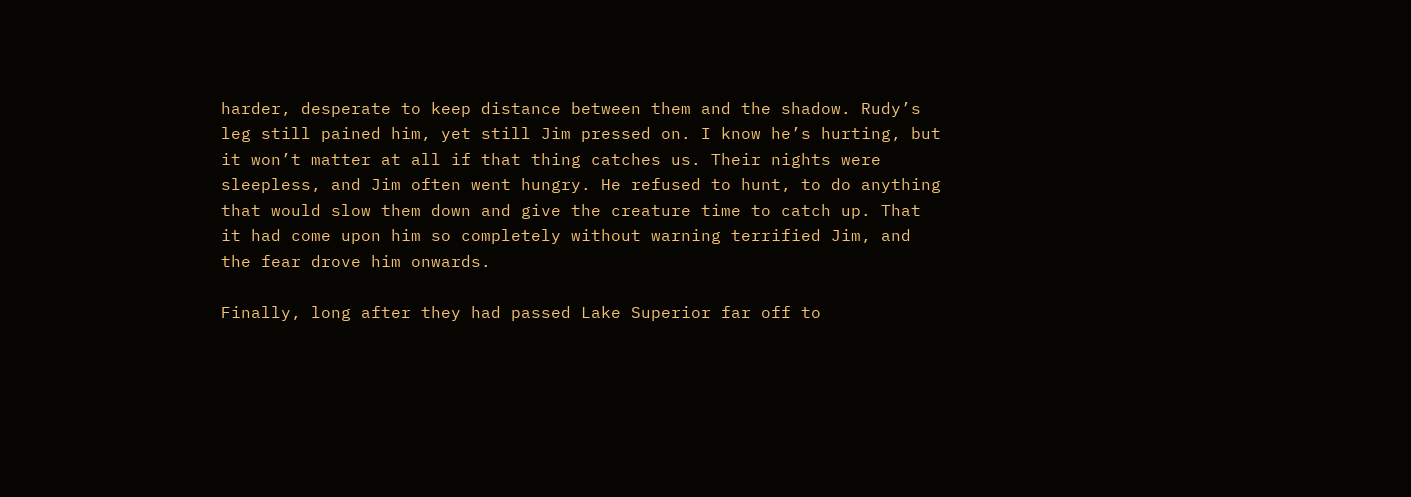harder, desperate to keep distance between them and the shadow. Rudy’s leg still pained him, yet still Jim pressed on. I know he’s hurting, but it won’t matter at all if that thing catches us. Their nights were sleepless, and Jim often went hungry. He refused to hunt, to do anything that would slow them down and give the creature time to catch up. That it had come upon him so completely without warning terrified Jim, and the fear drove him onwards.

Finally, long after they had passed Lake Superior far off to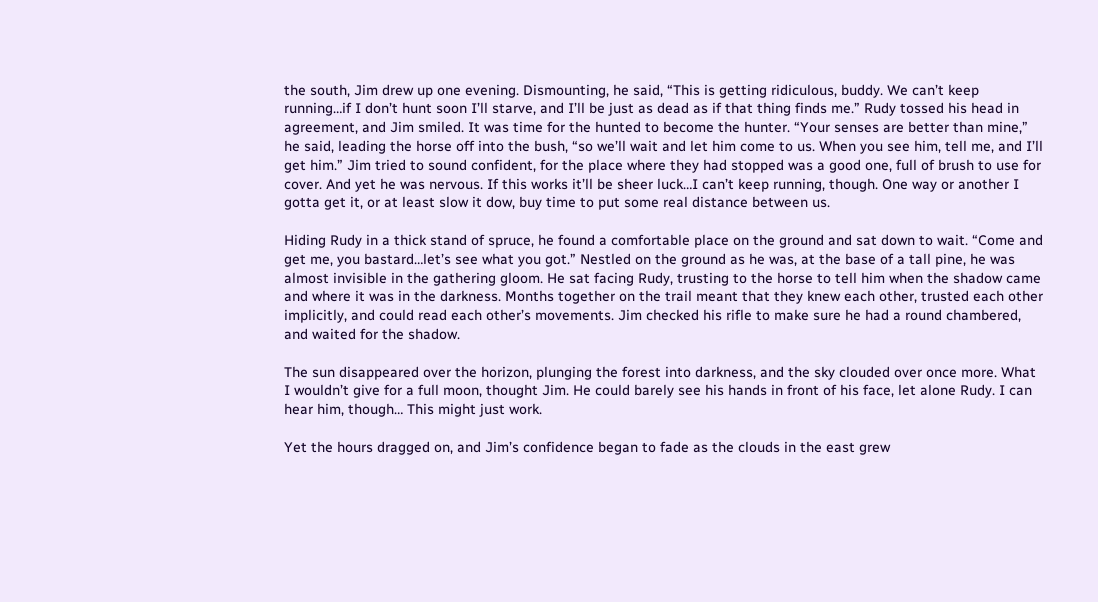the south, Jim drew up one evening. Dismounting, he said, “This is getting ridiculous, buddy. We can’t keep running…if I don’t hunt soon I’ll starve, and I’ll be just as dead as if that thing finds me.” Rudy tossed his head in agreement, and Jim smiled. It was time for the hunted to become the hunter. “Your senses are better than mine,” he said, leading the horse off into the bush, “so we’ll wait and let him come to us. When you see him, tell me, and I’ll get him.” Jim tried to sound confident, for the place where they had stopped was a good one, full of brush to use for cover. And yet he was nervous. If this works it’ll be sheer luck…I can’t keep running, though. One way or another I gotta get it, or at least slow it dow, buy time to put some real distance between us.

Hiding Rudy in a thick stand of spruce, he found a comfortable place on the ground and sat down to wait. “Come and get me, you bastard…let’s see what you got.” Nestled on the ground as he was, at the base of a tall pine, he was almost invisible in the gathering gloom. He sat facing Rudy, trusting to the horse to tell him when the shadow came and where it was in the darkness. Months together on the trail meant that they knew each other, trusted each other implicitly, and could read each other’s movements. Jim checked his rifle to make sure he had a round chambered, and waited for the shadow.

The sun disappeared over the horizon, plunging the forest into darkness, and the sky clouded over once more. What I wouldn’t give for a full moon, thought Jim. He could barely see his hands in front of his face, let alone Rudy. I can hear him, though… This might just work.

Yet the hours dragged on, and Jim’s confidence began to fade as the clouds in the east grew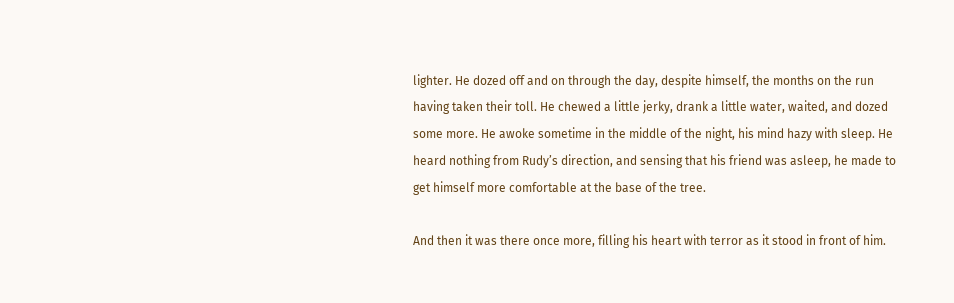lighter. He dozed off and on through the day, despite himself, the months on the run having taken their toll. He chewed a little jerky, drank a little water, waited, and dozed some more. He awoke sometime in the middle of the night, his mind hazy with sleep. He heard nothing from Rudy’s direction, and sensing that his friend was asleep, he made to get himself more comfortable at the base of the tree.

And then it was there once more, filling his heart with terror as it stood in front of him.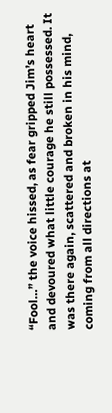“Fool…” the voice hissed, as fear gripped Jim’s heart and devoured what little courage he still possessed. It was there again, scattered and broken in his mind, coming from all directions at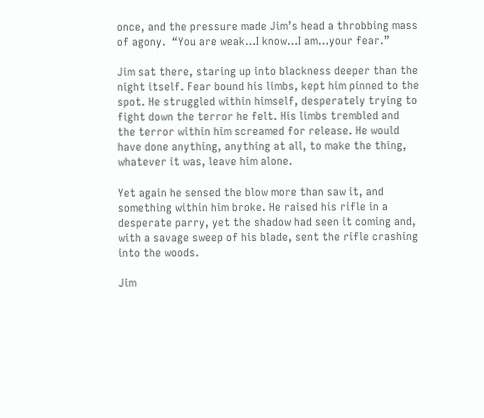once, and the pressure made Jim’s head a throbbing mass of agony.  “You are weak…I know…I am…your fear.”

Jim sat there, staring up into blackness deeper than the night itself. Fear bound his limbs, kept him pinned to the spot. He struggled within himself, desperately trying to fight down the terror he felt. His limbs trembled and the terror within him screamed for release. He would have done anything, anything at all, to make the thing, whatever it was, leave him alone.

Yet again he sensed the blow more than saw it, and something within him broke. He raised his rifle in a desperate parry, yet the shadow had seen it coming and, with a savage sweep of his blade, sent the rifle crashing into the woods.

Jim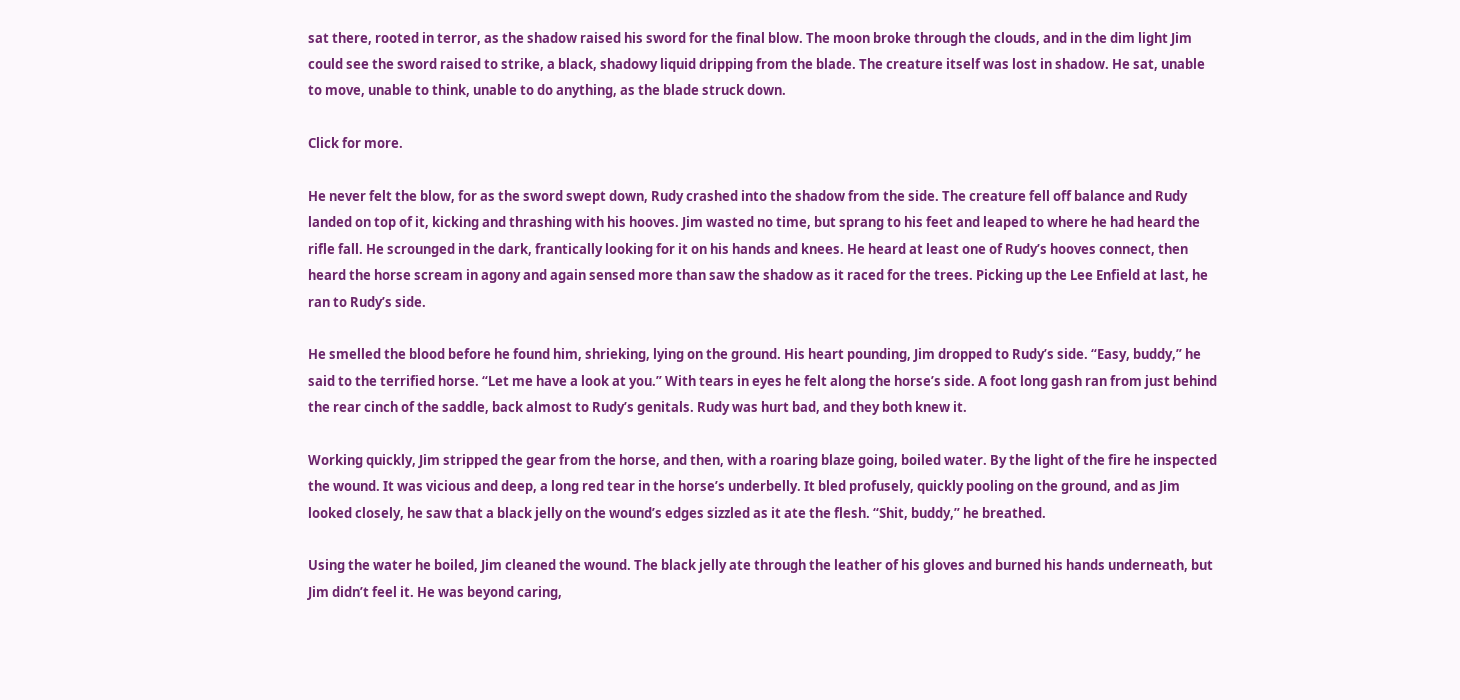sat there, rooted in terror, as the shadow raised his sword for the final blow. The moon broke through the clouds, and in the dim light Jim could see the sword raised to strike, a black, shadowy liquid dripping from the blade. The creature itself was lost in shadow. He sat, unable to move, unable to think, unable to do anything, as the blade struck down.

Click for more.

He never felt the blow, for as the sword swept down, Rudy crashed into the shadow from the side. The creature fell off balance and Rudy landed on top of it, kicking and thrashing with his hooves. Jim wasted no time, but sprang to his feet and leaped to where he had heard the rifle fall. He scrounged in the dark, frantically looking for it on his hands and knees. He heard at least one of Rudy’s hooves connect, then heard the horse scream in agony and again sensed more than saw the shadow as it raced for the trees. Picking up the Lee Enfield at last, he ran to Rudy’s side.

He smelled the blood before he found him, shrieking, lying on the ground. His heart pounding, Jim dropped to Rudy’s side. “Easy, buddy,” he said to the terrified horse. “Let me have a look at you.” With tears in eyes he felt along the horse’s side. A foot long gash ran from just behind the rear cinch of the saddle, back almost to Rudy’s genitals. Rudy was hurt bad, and they both knew it.

Working quickly, Jim stripped the gear from the horse, and then, with a roaring blaze going, boiled water. By the light of the fire he inspected the wound. It was vicious and deep, a long red tear in the horse’s underbelly. It bled profusely, quickly pooling on the ground, and as Jim looked closely, he saw that a black jelly on the wound’s edges sizzled as it ate the flesh. “Shit, buddy,” he breathed.

Using the water he boiled, Jim cleaned the wound. The black jelly ate through the leather of his gloves and burned his hands underneath, but Jim didn’t feel it. He was beyond caring,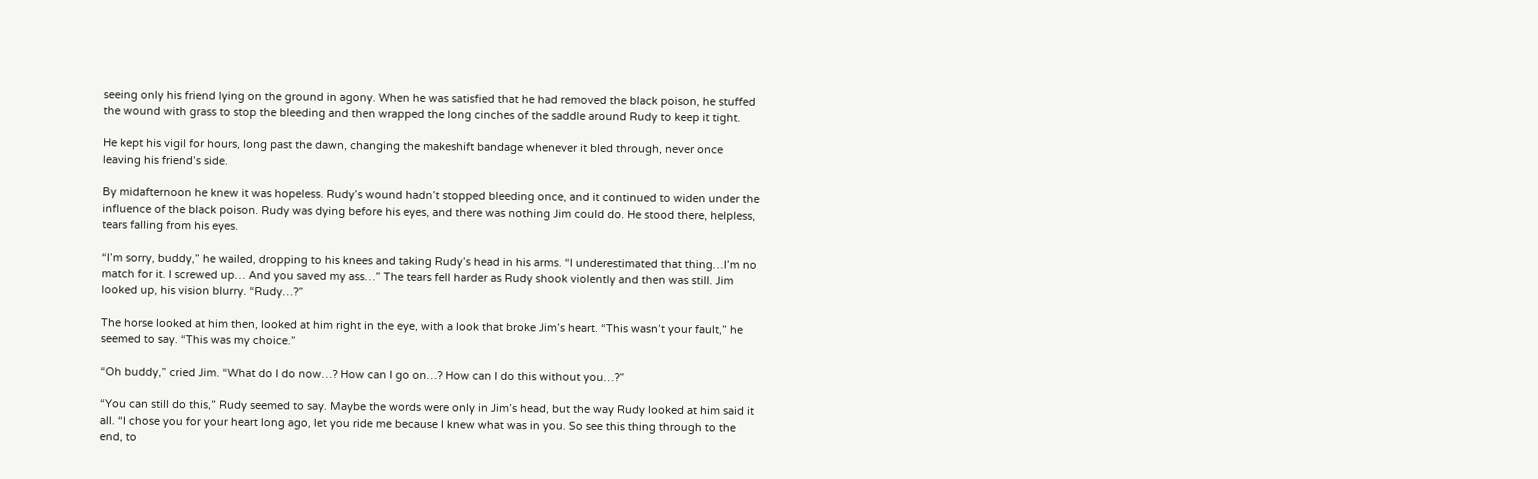seeing only his friend lying on the ground in agony. When he was satisfied that he had removed the black poison, he stuffed the wound with grass to stop the bleeding and then wrapped the long cinches of the saddle around Rudy to keep it tight.

He kept his vigil for hours, long past the dawn, changing the makeshift bandage whenever it bled through, never once leaving his friend’s side.

By midafternoon he knew it was hopeless. Rudy’s wound hadn’t stopped bleeding once, and it continued to widen under the influence of the black poison. Rudy was dying before his eyes, and there was nothing Jim could do. He stood there, helpless, tears falling from his eyes.

“I’m sorry, buddy,” he wailed, dropping to his knees and taking Rudy’s head in his arms. “I underestimated that thing…I’m no match for it. I screwed up… And you saved my ass…” The tears fell harder as Rudy shook violently and then was still. Jim looked up, his vision blurry. “Rudy…?”

The horse looked at him then, looked at him right in the eye, with a look that broke Jim’s heart. “This wasn’t your fault,” he seemed to say. “This was my choice.”

“Oh buddy,” cried Jim. “What do I do now…? How can I go on…? How can I do this without you…?”

“You can still do this,” Rudy seemed to say. Maybe the words were only in Jim’s head, but the way Rudy looked at him said it all. “I chose you for your heart long ago, let you ride me because I knew what was in you. So see this thing through to the end, to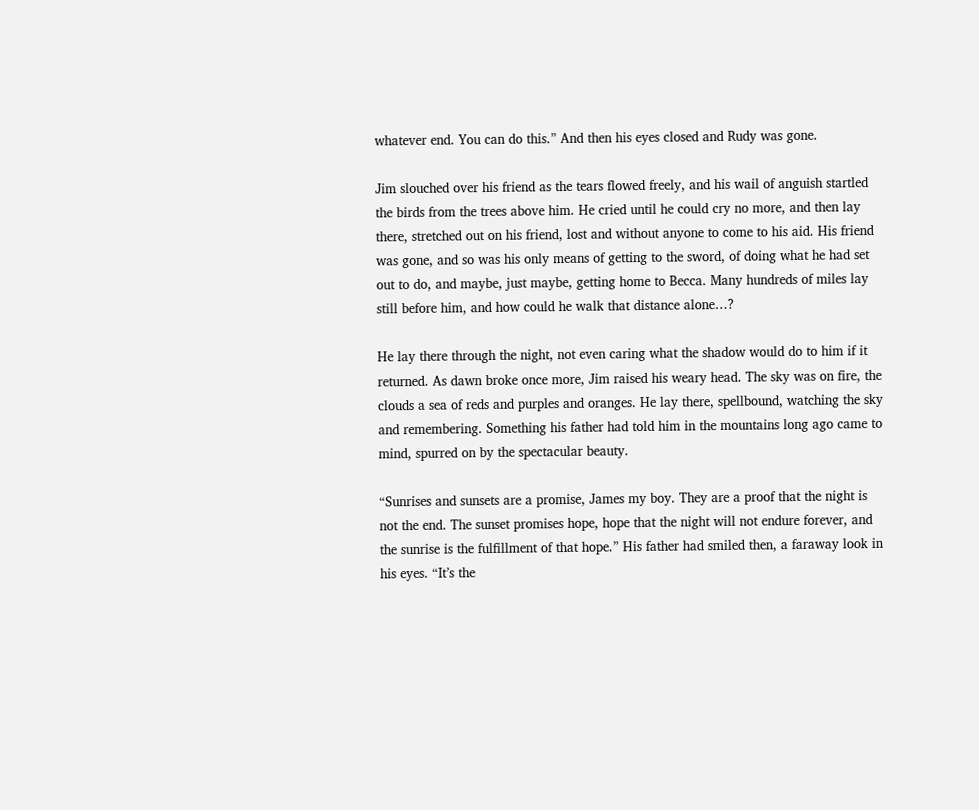whatever end. You can do this.” And then his eyes closed and Rudy was gone.

Jim slouched over his friend as the tears flowed freely, and his wail of anguish startled the birds from the trees above him. He cried until he could cry no more, and then lay there, stretched out on his friend, lost and without anyone to come to his aid. His friend was gone, and so was his only means of getting to the sword, of doing what he had set out to do, and maybe, just maybe, getting home to Becca. Many hundreds of miles lay still before him, and how could he walk that distance alone…?

He lay there through the night, not even caring what the shadow would do to him if it returned. As dawn broke once more, Jim raised his weary head. The sky was on fire, the clouds a sea of reds and purples and oranges. He lay there, spellbound, watching the sky and remembering. Something his father had told him in the mountains long ago came to mind, spurred on by the spectacular beauty.

“Sunrises and sunsets are a promise, James my boy. They are a proof that the night is not the end. The sunset promises hope, hope that the night will not endure forever, and the sunrise is the fulfillment of that hope.” His father had smiled then, a faraway look in his eyes. “It’s the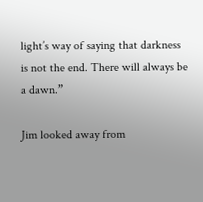light’s way of saying that darkness is not the end. There will always be a dawn.”

Jim looked away from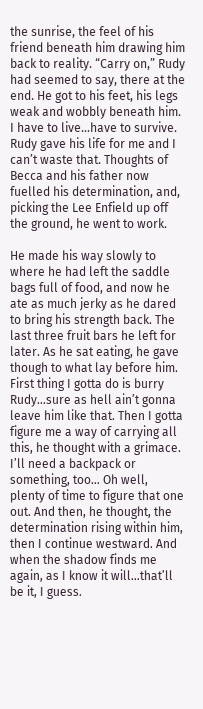the sunrise, the feel of his friend beneath him drawing him back to reality. “Carry on,” Rudy had seemed to say, there at the end. He got to his feet, his legs weak and wobbly beneath him. I have to live…have to survive. Rudy gave his life for me and I can’t waste that. Thoughts of Becca and his father now fuelled his determination, and, picking the Lee Enfield up off the ground, he went to work.

He made his way slowly to where he had left the saddle bags full of food, and now he ate as much jerky as he dared to bring his strength back. The last three fruit bars he left for later. As he sat eating, he gave though to what lay before him. First thing I gotta do is burry Rudy…sure as hell ain’t gonna leave him like that. Then I gotta figure me a way of carrying all this, he thought with a grimace. I’ll need a backpack or something, too… Oh well, plenty of time to figure that one out. And then, he thought, the determination rising within him, then I continue westward. And when the shadow finds me again, as I know it will…that’ll be it, I guess.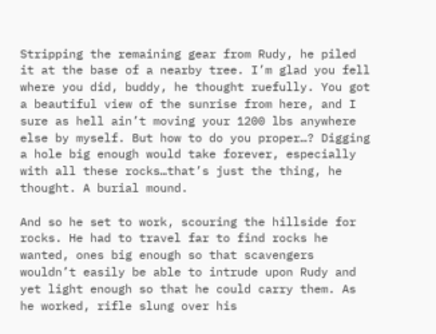Stripping the remaining gear from Rudy, he piled it at the base of a nearby tree. I’m glad you fell where you did, buddy, he thought ruefully. You got a beautiful view of the sunrise from here, and I sure as hell ain’t moving your 1200 lbs anywhere else by myself. But how to do you proper…? Digging a hole big enough would take forever, especially with all these rocks…that’s just the thing, he thought. A burial mound.

And so he set to work, scouring the hillside for rocks. He had to travel far to find rocks he wanted, ones big enough so that scavengers wouldn’t easily be able to intrude upon Rudy and yet light enough so that he could carry them. As he worked, rifle slung over his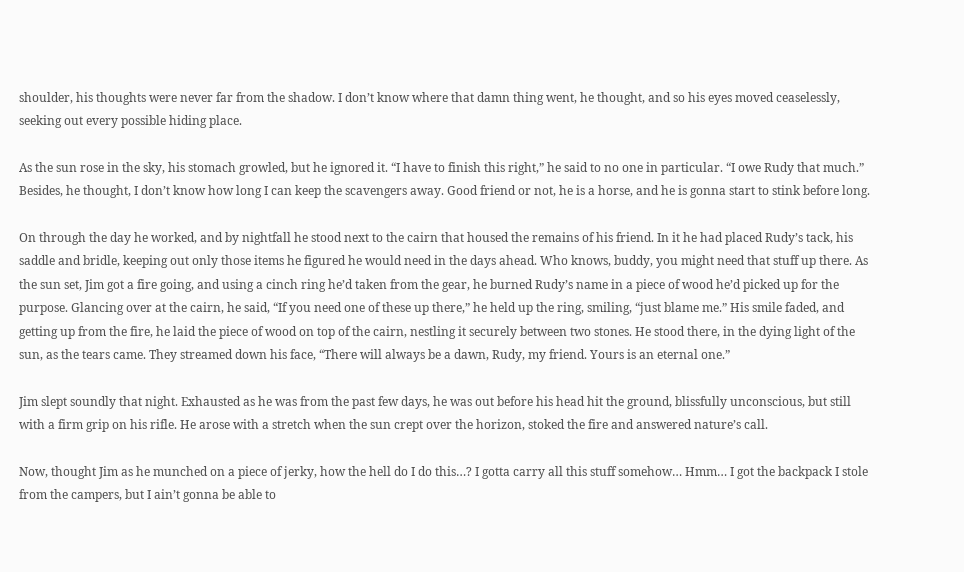shoulder, his thoughts were never far from the shadow. I don’t know where that damn thing went, he thought, and so his eyes moved ceaselessly, seeking out every possible hiding place.

As the sun rose in the sky, his stomach growled, but he ignored it. “I have to finish this right,” he said to no one in particular. “I owe Rudy that much.” Besides, he thought, I don’t know how long I can keep the scavengers away. Good friend or not, he is a horse, and he is gonna start to stink before long.

On through the day he worked, and by nightfall he stood next to the cairn that housed the remains of his friend. In it he had placed Rudy’s tack, his saddle and bridle, keeping out only those items he figured he would need in the days ahead. Who knows, buddy, you might need that stuff up there. As the sun set, Jim got a fire going, and using a cinch ring he’d taken from the gear, he burned Rudy’s name in a piece of wood he’d picked up for the purpose. Glancing over at the cairn, he said, “If you need one of these up there,” he held up the ring, smiling, “just blame me.” His smile faded, and getting up from the fire, he laid the piece of wood on top of the cairn, nestling it securely between two stones. He stood there, in the dying light of the sun, as the tears came. They streamed down his face, “There will always be a dawn, Rudy, my friend. Yours is an eternal one.”

Jim slept soundly that night. Exhausted as he was from the past few days, he was out before his head hit the ground, blissfully unconscious, but still with a firm grip on his rifle. He arose with a stretch when the sun crept over the horizon, stoked the fire and answered nature’s call.

Now, thought Jim as he munched on a piece of jerky, how the hell do I do this…? I gotta carry all this stuff somehow… Hmm… I got the backpack I stole from the campers, but I ain’t gonna be able to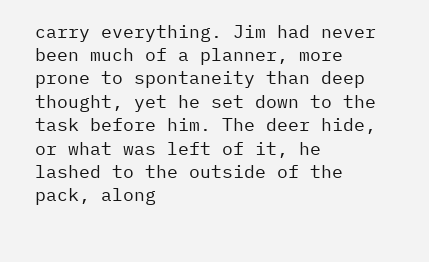carry everything. Jim had never been much of a planner, more prone to spontaneity than deep thought, yet he set down to the task before him. The deer hide, or what was left of it, he lashed to the outside of the pack, along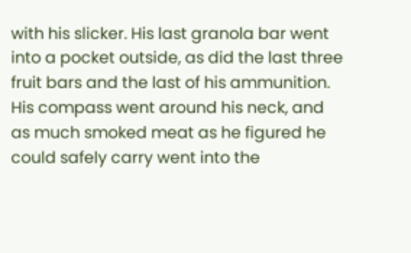with his slicker. His last granola bar went into a pocket outside, as did the last three fruit bars and the last of his ammunition. His compass went around his neck, and as much smoked meat as he figured he could safely carry went into the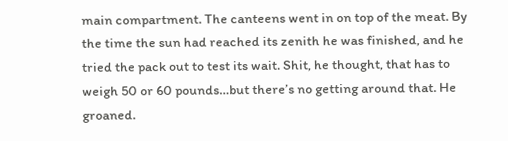main compartment. The canteens went in on top of the meat. By the time the sun had reached its zenith he was finished, and he tried the pack out to test its wait. Shit, he thought, that has to weigh 50 or 60 pounds…but there’s no getting around that. He groaned.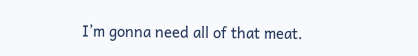I’m gonna need all of that meat.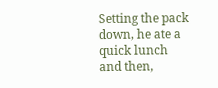Setting the pack down, he ate a quick lunch and then,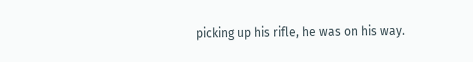picking up his rifle, he was on his way.